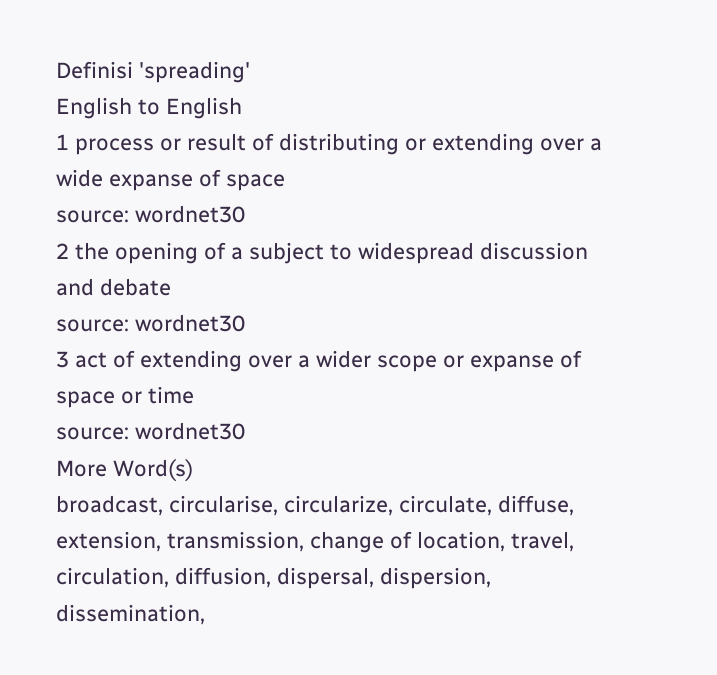Definisi 'spreading'
English to English
1 process or result of distributing or extending over a wide expanse of space
source: wordnet30
2 the opening of a subject to widespread discussion and debate
source: wordnet30
3 act of extending over a wider scope or expanse of space or time
source: wordnet30
More Word(s)
broadcast, circularise, circularize, circulate, diffuse, extension, transmission, change of location, travel, circulation, diffusion, dispersal, dispersion, dissemination,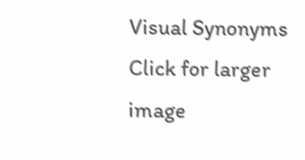Visual Synonyms
Click for larger image